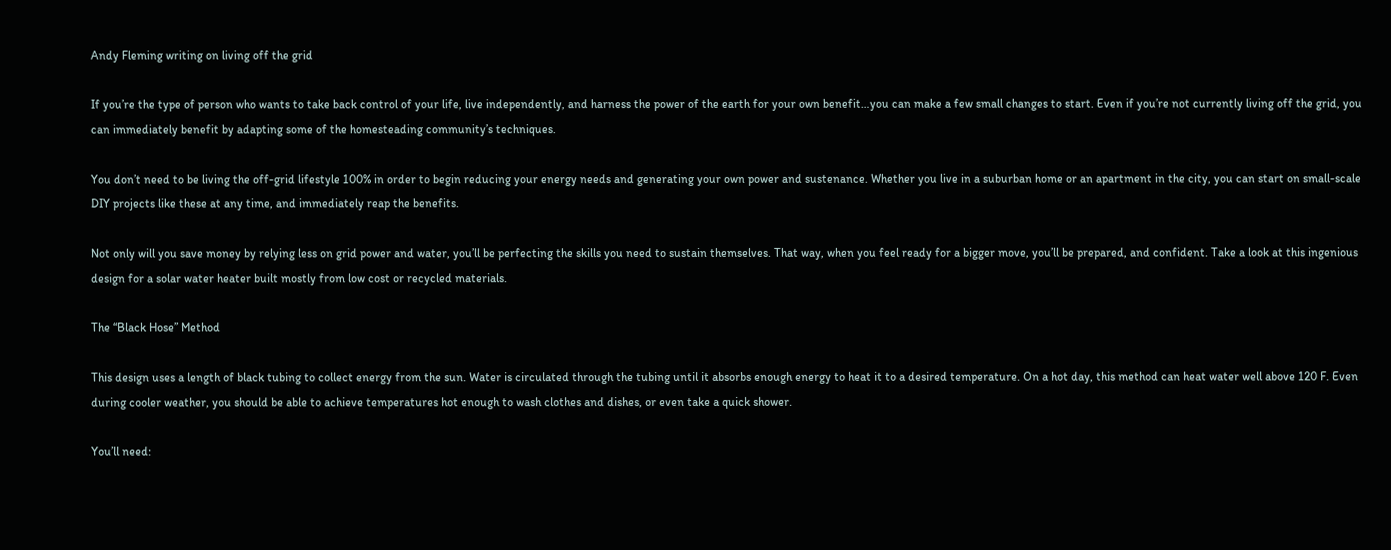Andy Fleming writing on living off the grid

If you’re the type of person who wants to take back control of your life, live independently, and harness the power of the earth for your own benefit…you can make a few small changes to start. Even if you’re not currently living off the grid, you can immediately benefit by adapting some of the homesteading community’s techniques.

You don’t need to be living the off-grid lifestyle 100% in order to begin reducing your energy needs and generating your own power and sustenance. Whether you live in a suburban home or an apartment in the city, you can start on small-scale DIY projects like these at any time, and immediately reap the benefits.

Not only will you save money by relying less on grid power and water, you’ll be perfecting the skills you need to sustain themselves. That way, when you feel ready for a bigger move, you’ll be prepared, and confident. Take a look at this ingenious design for a solar water heater built mostly from low cost or recycled materials.

The “Black Hose” Method

This design uses a length of black tubing to collect energy from the sun. Water is circulated through the tubing until it absorbs enough energy to heat it to a desired temperature. On a hot day, this method can heat water well above 120 F. Even during cooler weather, you should be able to achieve temperatures hot enough to wash clothes and dishes, or even take a quick shower.

You’ll need: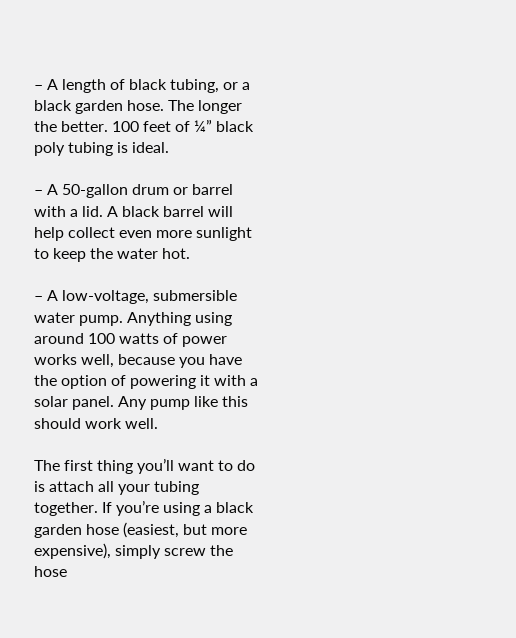– A length of black tubing, or a black garden hose. The longer the better. 100 feet of ¼” black poly tubing is ideal.

– A 50-gallon drum or barrel with a lid. A black barrel will help collect even more sunlight to keep the water hot.

– A low-voltage, submersible water pump. Anything using around 100 watts of power works well, because you have the option of powering it with a solar panel. Any pump like this should work well.

The first thing you’ll want to do is attach all your tubing together. If you’re using a black garden hose (easiest, but more expensive), simply screw the hose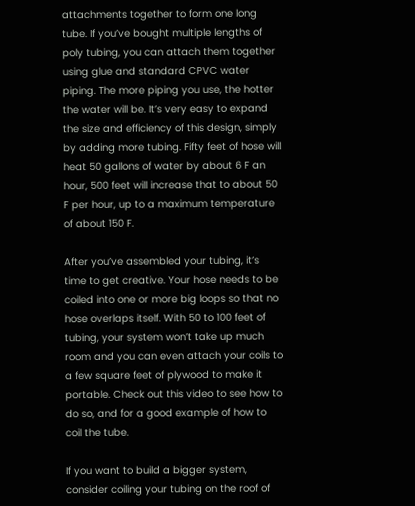attachments together to form one long tube. If you’ve bought multiple lengths of poly tubing, you can attach them together using glue and standard CPVC water piping. The more piping you use, the hotter the water will be. It’s very easy to expand the size and efficiency of this design, simply by adding more tubing. Fifty feet of hose will heat 50 gallons of water by about 6 F an hour, 500 feet will increase that to about 50 F per hour, up to a maximum temperature of about 150 F.

After you’ve assembled your tubing, it’s time to get creative. Your hose needs to be coiled into one or more big loops so that no hose overlaps itself. With 50 to 100 feet of tubing, your system won’t take up much room and you can even attach your coils to a few square feet of plywood to make it portable. Check out this video to see how to do so, and for a good example of how to coil the tube.

If you want to build a bigger system, consider coiling your tubing on the roof of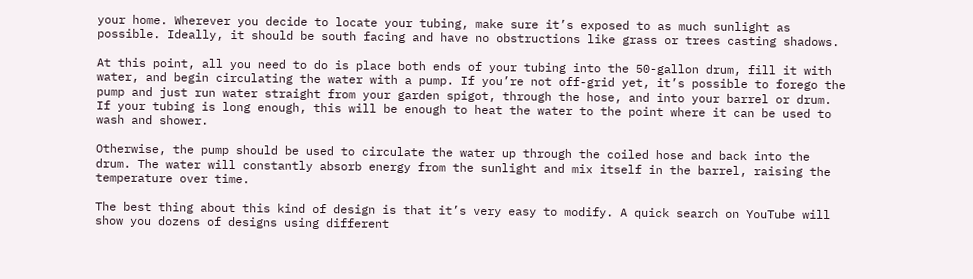your home. Wherever you decide to locate your tubing, make sure it’s exposed to as much sunlight as possible. Ideally, it should be south facing and have no obstructions like grass or trees casting shadows.

At this point, all you need to do is place both ends of your tubing into the 50-gallon drum, fill it with water, and begin circulating the water with a pump. If you’re not off-grid yet, it’s possible to forego the pump and just run water straight from your garden spigot, through the hose, and into your barrel or drum. If your tubing is long enough, this will be enough to heat the water to the point where it can be used to wash and shower.

Otherwise, the pump should be used to circulate the water up through the coiled hose and back into the drum. The water will constantly absorb energy from the sunlight and mix itself in the barrel, raising the temperature over time.

The best thing about this kind of design is that it’s very easy to modify. A quick search on YouTube will show you dozens of designs using different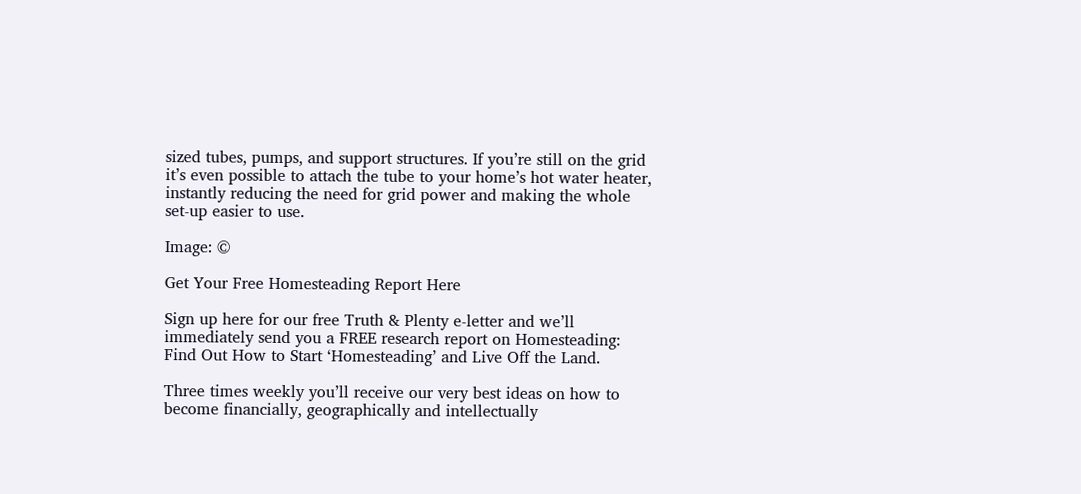sized tubes, pumps, and support structures. If you’re still on the grid it’s even possible to attach the tube to your home’s hot water heater, instantly reducing the need for grid power and making the whole set-up easier to use.

Image: ©

Get Your Free Homesteading Report Here

Sign up here for our free Truth & Plenty e-letter and we’ll immediately send you a FREE research report on Homesteading: Find Out How to Start ‘Homesteading’ and Live Off the Land.

Three times weekly you’ll receive our very best ideas on how to become financially, geographically and intellectually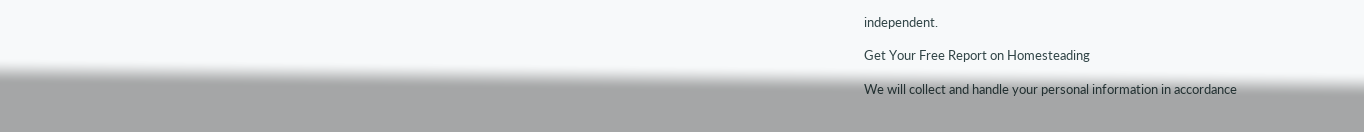independent.

Get Your Free Report on Homesteading

We will collect and handle your personal information in accordance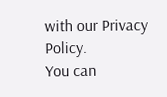with our Privacy Policy.
You can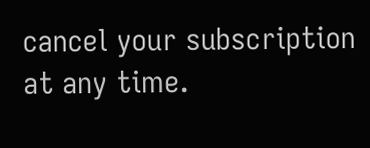cancel your subscription at any time.